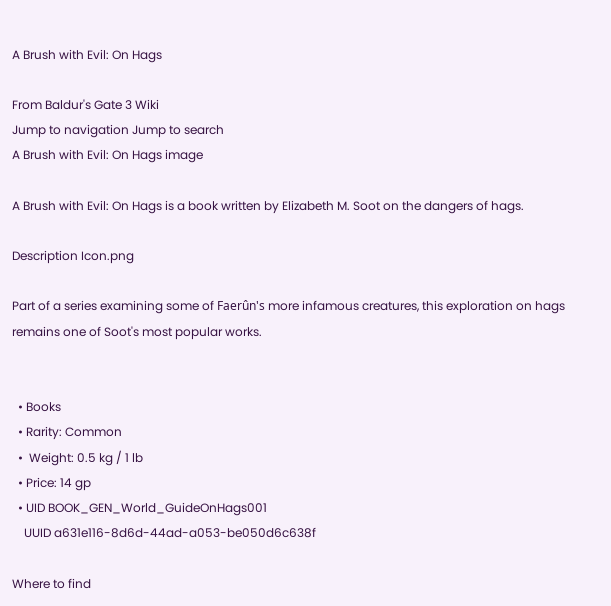A Brush with Evil: On Hags

From Baldur's Gate 3 Wiki
Jump to navigation Jump to search
A Brush with Evil: On Hags image

A Brush with Evil: On Hags is a book written by Elizabeth M. Soot on the dangers of hags.

Description Icon.png

Part of a series examining some of Faerûn's more infamous creatures, this exploration on hags remains one of Soot's most popular works.


  • Books
  • Rarity: Common
  •  Weight: 0.5 kg / 1 lb
  • Price: 14 gp
  • UID BOOK_GEN_World_GuideOnHags001
    UUID a631e116-8d6d-44ad-a053-be050d6c638f

Where to find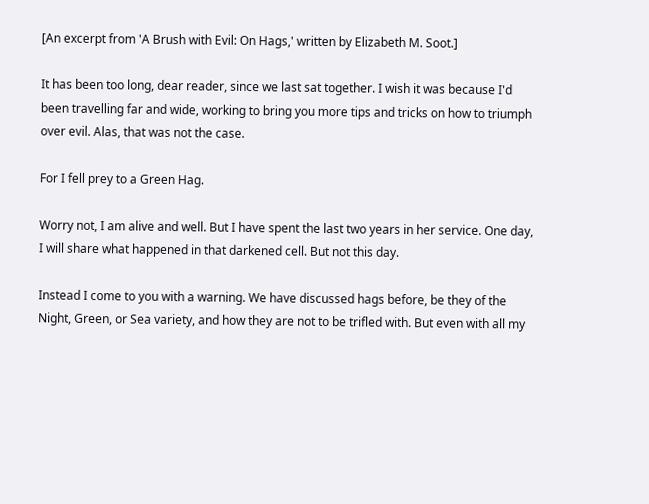[An excerpt from 'A Brush with Evil: On Hags,' written by Elizabeth M. Soot.]

It has been too long, dear reader, since we last sat together. I wish it was because I'd been travelling far and wide, working to bring you more tips and tricks on how to triumph over evil. Alas, that was not the case.

For I fell prey to a Green Hag.

Worry not, I am alive and well. But I have spent the last two years in her service. One day, I will share what happened in that darkened cell. But not this day.

Instead I come to you with a warning. We have discussed hags before, be they of the Night, Green, or Sea variety, and how they are not to be trifled with. But even with all my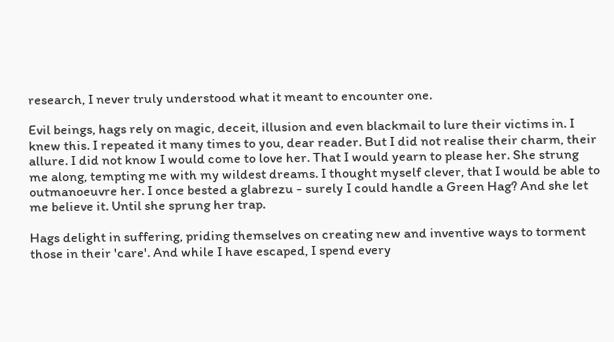research, I never truly understood what it meant to encounter one.

Evil beings, hags rely on magic, deceit, illusion and even blackmail to lure their victims in. I knew this. I repeated it many times to you, dear reader. But I did not realise their charm, their allure. I did not know I would come to love her. That I would yearn to please her. She strung me along, tempting me with my wildest dreams. I thought myself clever, that I would be able to outmanoeuvre her. I once bested a glabrezu - surely I could handle a Green Hag? And she let me believe it. Until she sprung her trap.

Hags delight in suffering, priding themselves on creating new and inventive ways to torment those in their 'care'. And while I have escaped, I spend every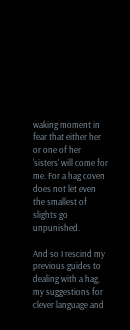waking moment in fear that either her or one of her 'sisters' will come for me. For a hag coven does not let even the smallest of slights go unpunished.

And so I rescind my previous guides to dealing with a hag, my suggestions for clever language and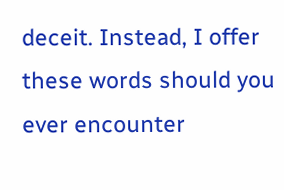deceit. Instead, I offer these words should you ever encounter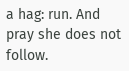a hag: run. And pray she does not follow.